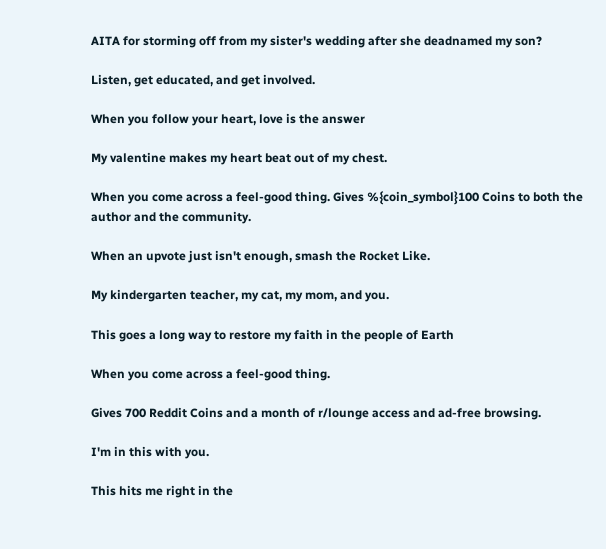AITA for storming off from my sister's wedding after she deadnamed my son?

Listen, get educated, and get involved.

When you follow your heart, love is the answer

My valentine makes my heart beat out of my chest.

When you come across a feel-good thing. Gives %{coin_symbol}100 Coins to both the author and the community.

When an upvote just isn't enough, smash the Rocket Like.

My kindergarten teacher, my cat, my mom, and you.

This goes a long way to restore my faith in the people of Earth

When you come across a feel-good thing.

Gives 700 Reddit Coins and a month of r/lounge access and ad-free browsing.

I'm in this with you.

This hits me right in the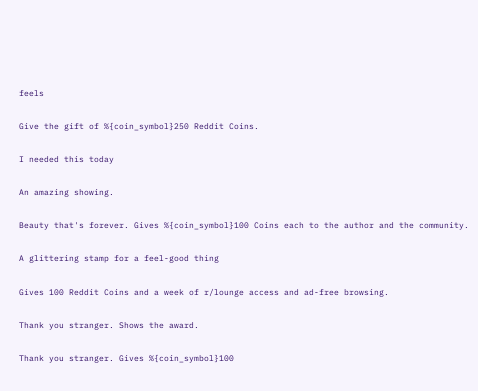feels

Give the gift of %{coin_symbol}250 Reddit Coins.

I needed this today

An amazing showing.

Beauty that's forever. Gives %{coin_symbol}100 Coins each to the author and the community.

A glittering stamp for a feel-good thing

Gives 100 Reddit Coins and a week of r/lounge access and ad-free browsing.

Thank you stranger. Shows the award.

Thank you stranger. Gives %{coin_symbol}100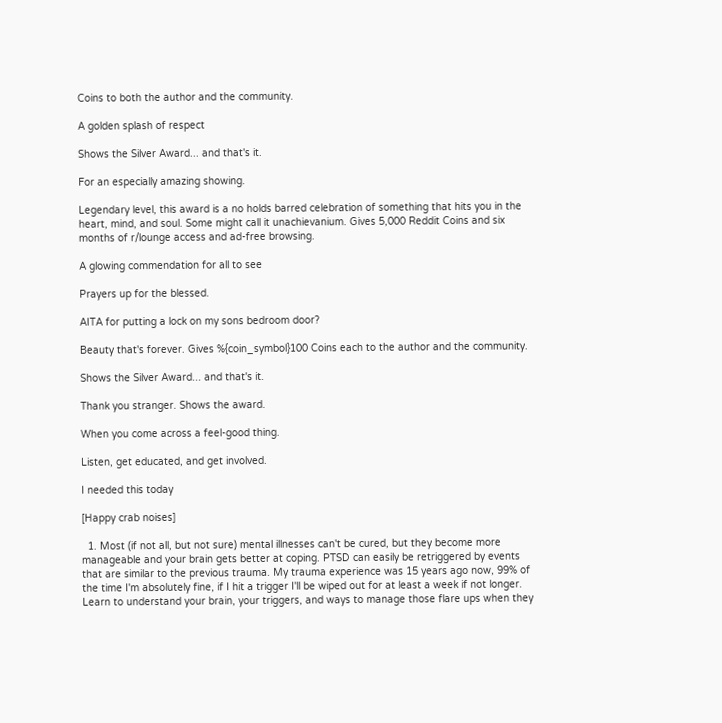Coins to both the author and the community.

A golden splash of respect

Shows the Silver Award... and that's it.

For an especially amazing showing.

Legendary level, this award is a no holds barred celebration of something that hits you in the heart, mind, and soul. Some might call it unachievanium. Gives 5,000 Reddit Coins and six months of r/lounge access and ad-free browsing.

A glowing commendation for all to see

Prayers up for the blessed.

AITA for putting a lock on my sons bedroom door?

Beauty that's forever. Gives %{coin_symbol}100 Coins each to the author and the community.

Shows the Silver Award... and that's it.

Thank you stranger. Shows the award.

When you come across a feel-good thing.

Listen, get educated, and get involved.

I needed this today

[Happy crab noises]

  1. Most (if not all, but not sure) mental illnesses can't be cured, but they become more manageable and your brain gets better at coping. PTSD can easily be retriggered by events that are similar to the previous trauma. My trauma experience was 15 years ago now, 99% of the time I'm absolutely fine, if I hit a trigger I'll be wiped out for at least a week if not longer. Learn to understand your brain, your triggers, and ways to manage those flare ups when they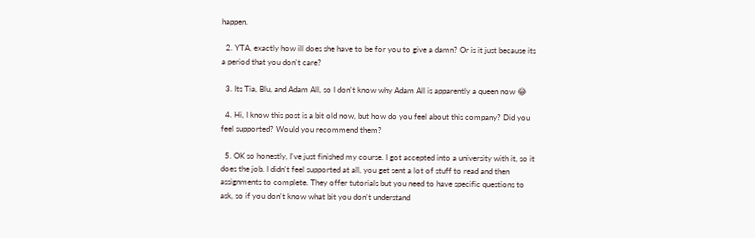happen.

  2. YTA, exactly how ill does she have to be for you to give a damn? Or is it just because its a period that you don't care?

  3. Its Tia, Blu, and Adam All, so I don't know why Adam All is apparently a queen now 😂

  4. Hi, I know this post is a bit old now, but how do you feel about this company? Did you feel supported? Would you recommend them?

  5. OK so honestly, I've just finished my course. I got accepted into a university with it, so it does the job. I didn't feel supported at all, you get sent a lot of stuff to read and then assignments to complete. They offer tutorials but you need to have specific questions to ask, so if you don't know what bit you don't understand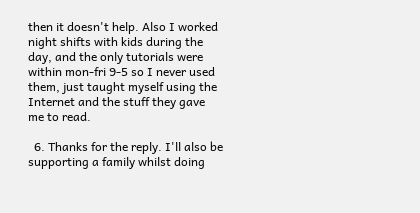then it doesn't help. Also I worked night shifts with kids during the day, and the only tutorials were within mon-fri 9-5 so I never used them, just taught myself using the Internet and the stuff they gave me to read.

  6. Thanks for the reply. I'll also be supporting a family whilst doing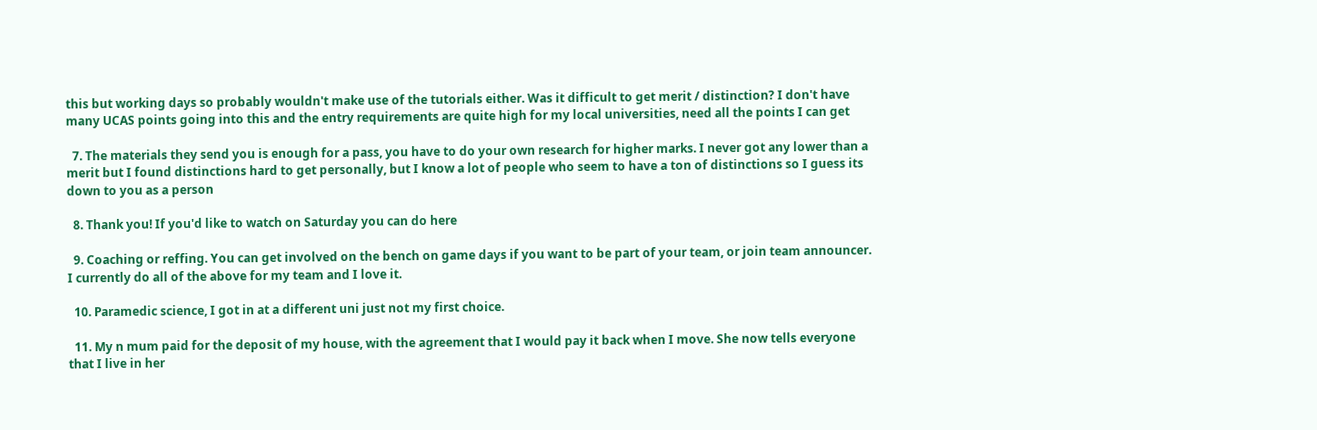this but working days so probably wouldn't make use of the tutorials either. Was it difficult to get merit / distinction? I don't have many UCAS points going into this and the entry requirements are quite high for my local universities, need all the points I can get

  7. The materials they send you is enough for a pass, you have to do your own research for higher marks. I never got any lower than a merit but I found distinctions hard to get personally, but I know a lot of people who seem to have a ton of distinctions so I guess its down to you as a person

  8. Thank you! If you'd like to watch on Saturday you can do here

  9. Coaching or reffing. You can get involved on the bench on game days if you want to be part of your team, or join team announcer. I currently do all of the above for my team and I love it.

  10. Paramedic science, I got in at a different uni just not my first choice.

  11. My n mum paid for the deposit of my house, with the agreement that I would pay it back when I move. She now tells everyone that I live in her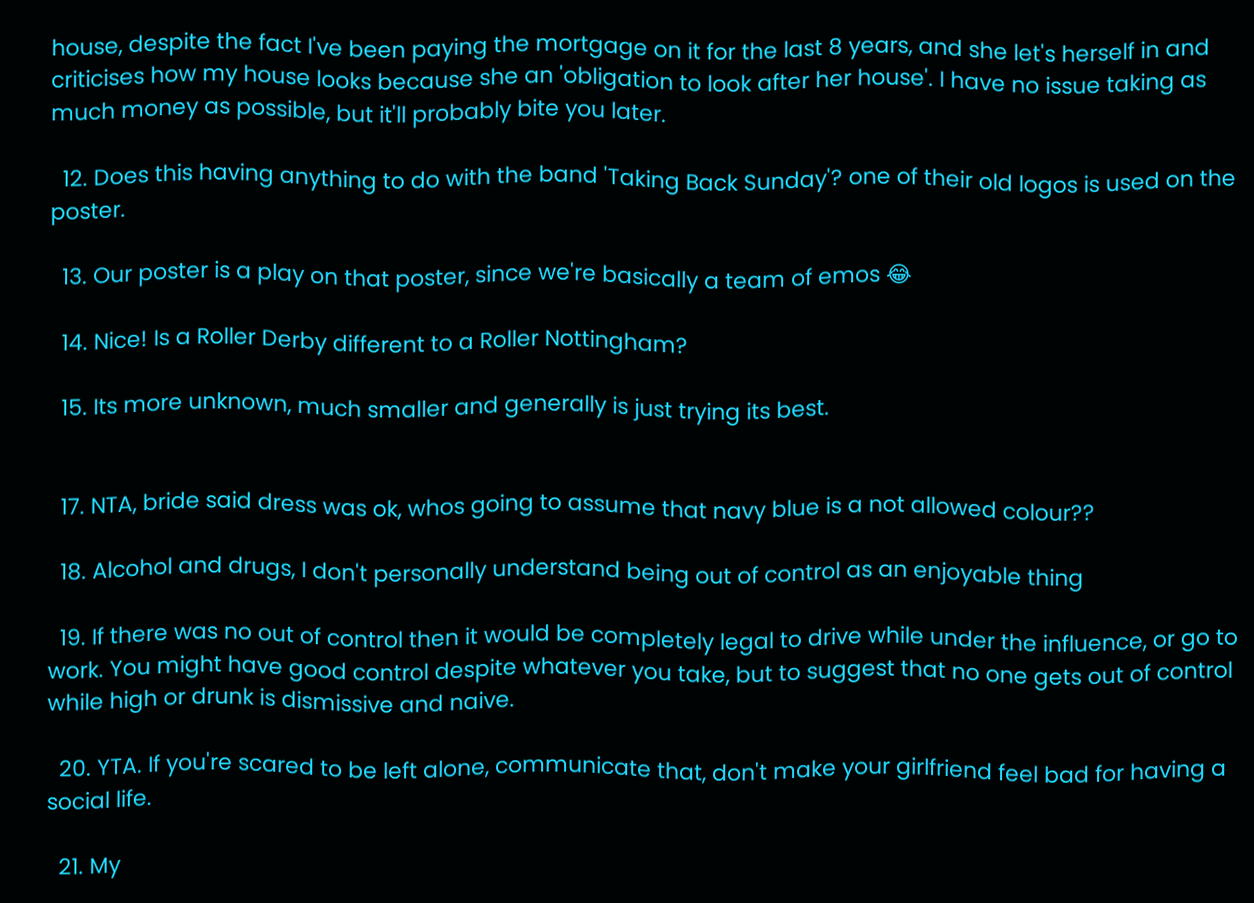house, despite the fact I've been paying the mortgage on it for the last 8 years, and she let's herself in and criticises how my house looks because she an 'obligation to look after her house'. I have no issue taking as much money as possible, but it'll probably bite you later.

  12. Does this having anything to do with the band 'Taking Back Sunday'? one of their old logos is used on the poster.

  13. Our poster is a play on that poster, since we're basically a team of emos 😂

  14. Nice! Is a Roller Derby different to a Roller Nottingham?

  15. Its more unknown, much smaller and generally is just trying its best.


  17. NTA, bride said dress was ok, whos going to assume that navy blue is a not allowed colour??

  18. Alcohol and drugs, I don't personally understand being out of control as an enjoyable thing

  19. If there was no out of control then it would be completely legal to drive while under the influence, or go to work. You might have good control despite whatever you take, but to suggest that no one gets out of control while high or drunk is dismissive and naive.

  20. YTA. If you're scared to be left alone, communicate that, don't make your girlfriend feel bad for having a social life.

  21. My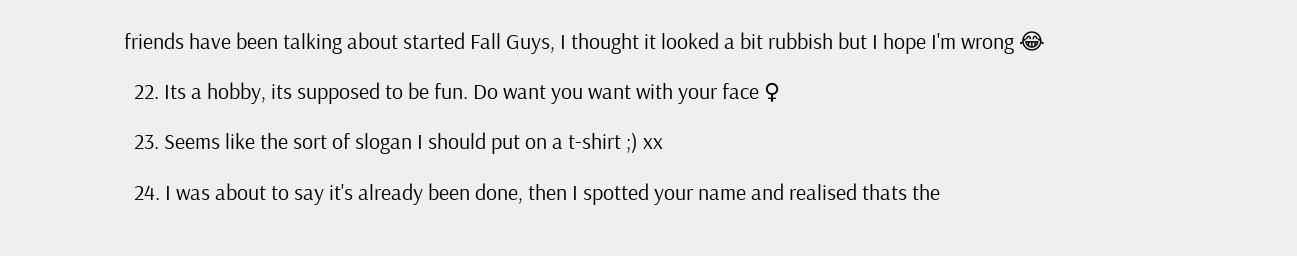friends have been talking about started Fall Guys, I thought it looked a bit rubbish but I hope I'm wrong 😂

  22. Its a hobby, its supposed to be fun. Do want you want with your face ♀

  23. Seems like the sort of slogan I should put on a t-shirt ;) xx

  24. I was about to say it's already been done, then I spotted your name and realised thats the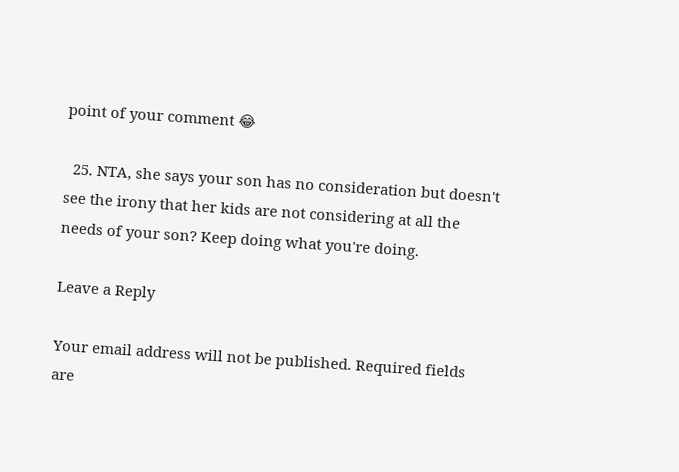point of your comment 😂

  25. NTA, she says your son has no consideration but doesn't see the irony that her kids are not considering at all the needs of your son? Keep doing what you're doing.

Leave a Reply

Your email address will not be published. Required fields are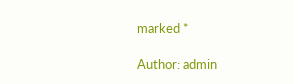marked *

Author: admin